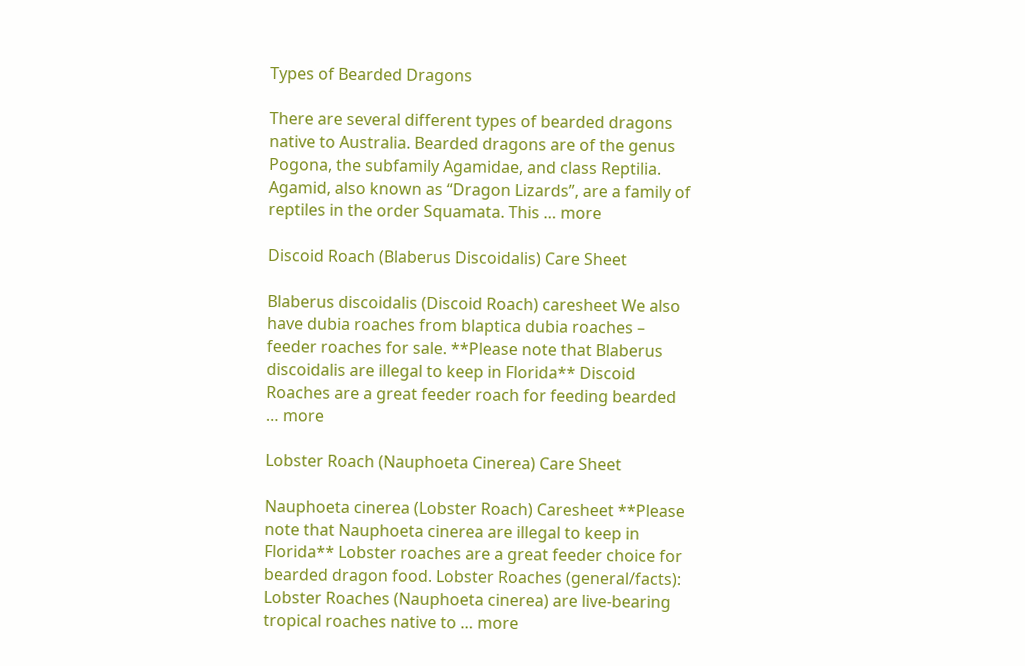Types of Bearded Dragons

There are several different types of bearded dragons native to Australia. Bearded dragons are of the genus Pogona, the subfamily Agamidae, and class Reptilia. Agamid, also known as “Dragon Lizards”, are a family of reptiles in the order Squamata. This … more

Discoid Roach (Blaberus Discoidalis) Care Sheet

Blaberus discoidalis (Discoid Roach) caresheet We also have dubia roaches from blaptica dubia roaches – feeder roaches for sale. **Please note that Blaberus discoidalis are illegal to keep in Florida** Discoid Roaches are a great feeder roach for feeding bearded … more

Lobster Roach (Nauphoeta Cinerea) Care Sheet

Nauphoeta cinerea (Lobster Roach) Caresheet **Please note that Nauphoeta cinerea are illegal to keep in Florida** Lobster roaches are a great feeder choice for bearded dragon food. Lobster Roaches (general/facts): Lobster Roaches (Nauphoeta cinerea) are live-bearing tropical roaches native to … more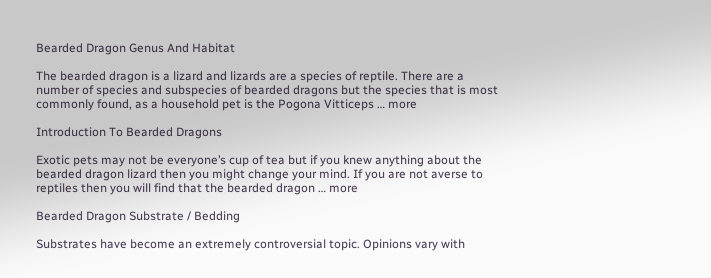Bearded Dragon Genus And Habitat

The bearded dragon is a lizard and lizards are a species of reptile. There are a number of species and subspecies of bearded dragons but the species that is most commonly found, as a household pet is the Pogona Vitticeps … more

Introduction To Bearded Dragons

Exotic pets may not be everyone’s cup of tea but if you knew anything about the bearded dragon lizard then you might change your mind. If you are not averse to reptiles then you will find that the bearded dragon … more

Bearded Dragon Substrate / Bedding

Substrates have become an extremely controversial topic. Opinions vary with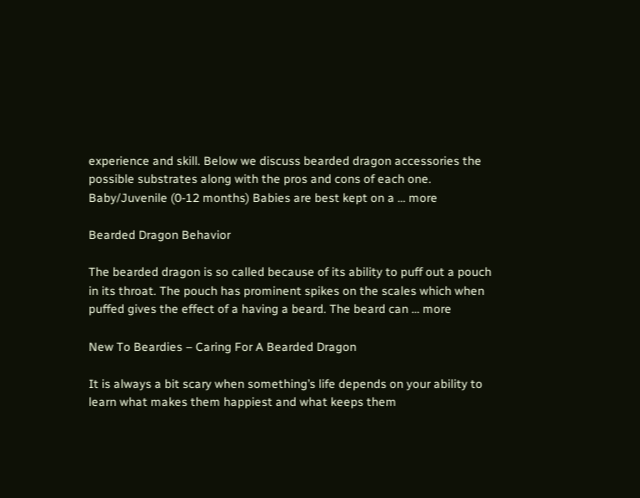experience and skill. Below we discuss bearded dragon accessories the possible substrates along with the pros and cons of each one. Baby/Juvenile (0-12 months) Babies are best kept on a … more

Bearded Dragon Behavior

The bearded dragon is so called because of its ability to puff out a pouch in its throat. The pouch has prominent spikes on the scales which when puffed gives the effect of a having a beard. The beard can … more

New To Beardies – Caring For A Bearded Dragon

It is always a bit scary when something’s life depends on your ability to learn what makes them happiest and what keeps them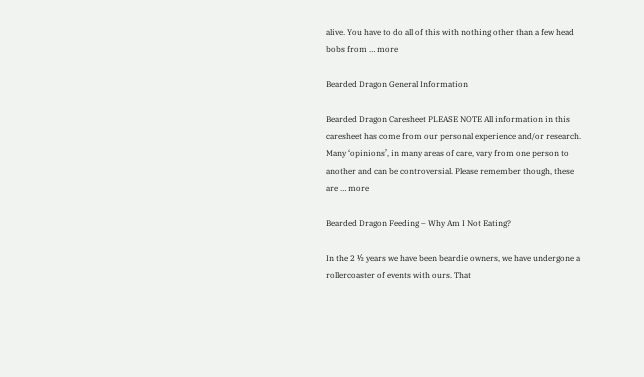alive. You have to do all of this with nothing other than a few head bobs from … more

Bearded Dragon General Information

Bearded Dragon Caresheet PLEASE NOTE All information in this caresheet has come from our personal experience and/or research. Many ‘opinions’, in many areas of care, vary from one person to another and can be controversial. Please remember though, these are … more

Bearded Dragon Feeding – Why Am I Not Eating?

In the 2 ½ years we have been beardie owners, we have undergone a rollercoaster of events with ours. That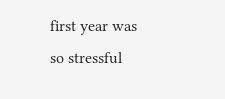first year was so stressful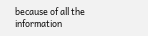because of all the information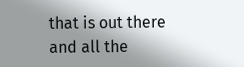that is out there and all the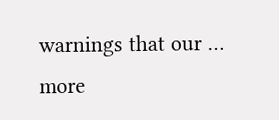warnings that our … more